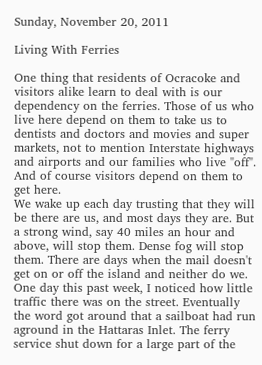Sunday, November 20, 2011

Living With Ferries

One thing that residents of Ocracoke and visitors alike learn to deal with is our dependency on the ferries. Those of us who live here depend on them to take us to dentists and doctors and movies and super markets, not to mention Interstate highways and airports and our families who live "off". And of course visitors depend on them to get here.
We wake up each day trusting that they will be there are us, and most days they are. But a strong wind, say 40 miles an hour and above, will stop them. Dense fog will stop them. There are days when the mail doesn't get on or off the island and neither do we.
One day this past week, I noticed how little traffic there was on the street. Eventually the word got around that a sailboat had run aground in the Hattaras Inlet. The ferry service shut down for a large part of the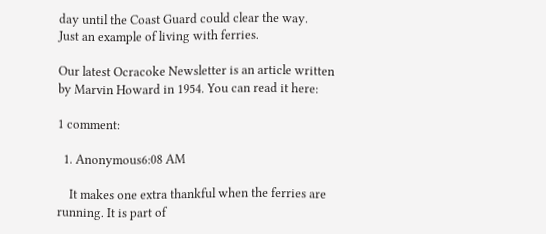day until the Coast Guard could clear the way.
Just an example of living with ferries.

Our latest Ocracoke Newsletter is an article written by Marvin Howard in 1954. You can read it here:

1 comment:

  1. Anonymous6:08 AM

    It makes one extra thankful when the ferries are running. It is part of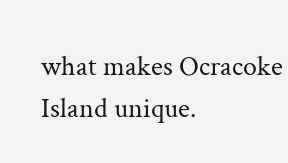what makes Ocracoke Island unique.